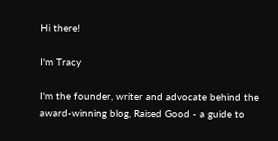Hi there!

I'm Tracy

I'm the founder, writer and advocate behind the award-winning blog, Raised Good - a guide to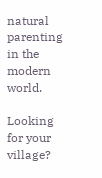natural parenting in the modern world.

Looking for your village?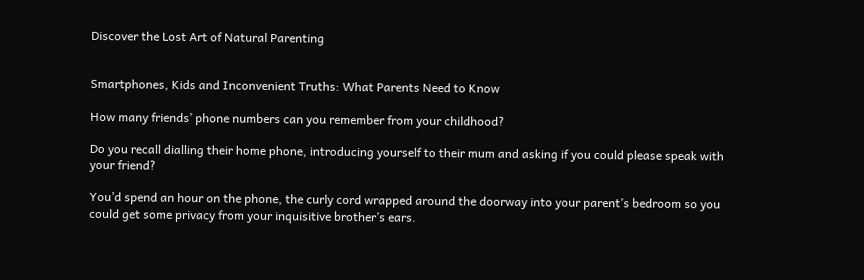Discover the Lost Art of Natural Parenting


Smartphones, Kids and Inconvenient Truths: What Parents Need to Know

How many friends’ phone numbers can you remember from your childhood?

Do you recall dialling their home phone, introducing yourself to their mum and asking if you could please speak with your friend?

You’d spend an hour on the phone, the curly cord wrapped around the doorway into your parent’s bedroom so you could get some privacy from your inquisitive brother’s ears.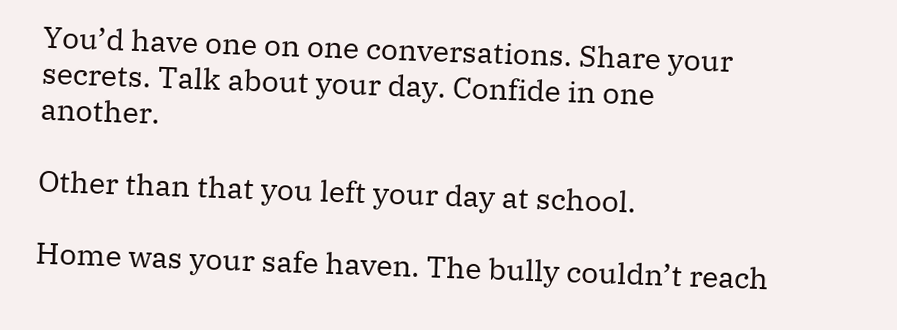You’d have one on one conversations. Share your secrets. Talk about your day. Confide in one another.

Other than that you left your day at school.

Home was your safe haven. The bully couldn’t reach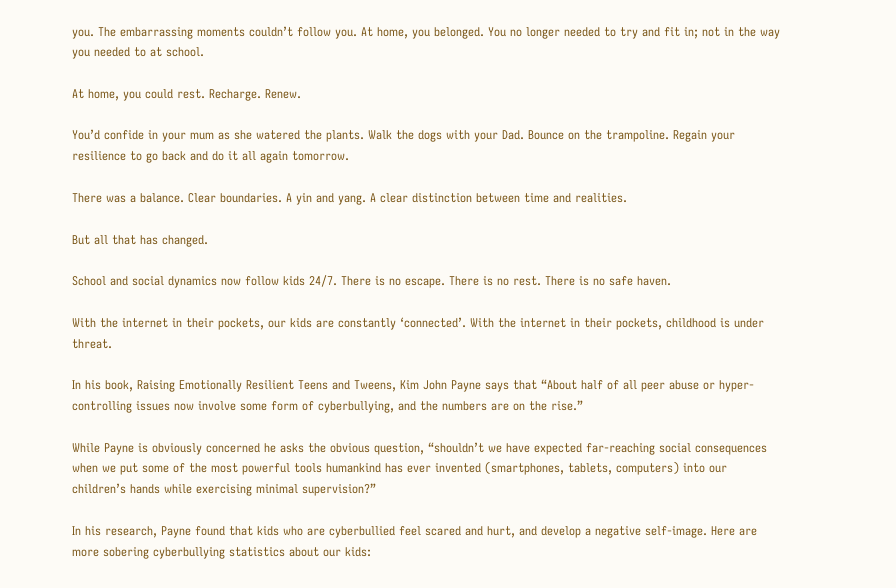you. The embarrassing moments couldn’t follow you. At home, you belonged. You no longer needed to try and fit in; not in the way you needed to at school.

At home, you could rest. Recharge. Renew.

You’d confide in your mum as she watered the plants. Walk the dogs with your Dad. Bounce on the trampoline. Regain your resilience to go back and do it all again tomorrow.

There was a balance. Clear boundaries. A yin and yang. A clear distinction between time and realities.

But all that has changed.

School and social dynamics now follow kids 24/7. There is no escape. There is no rest. There is no safe haven.

With the internet in their pockets, our kids are constantly ‘connected’. With the internet in their pockets, childhood is under threat.

In his book, Raising Emotionally Resilient Teens and Tweens, Kim John Payne says that “About half of all peer abuse or hyper-controlling issues now involve some form of cyberbullying, and the numbers are on the rise.”

While Payne is obviously concerned he asks the obvious question, “shouldn’t we have expected far-reaching social consequences when we put some of the most powerful tools humankind has ever invented (smartphones, tablets, computers) into our children’s hands while exercising minimal supervision?”

In his research, Payne found that kids who are cyberbullied feel scared and hurt, and develop a negative self-image. Here are more sobering cyberbullying statistics about our kids: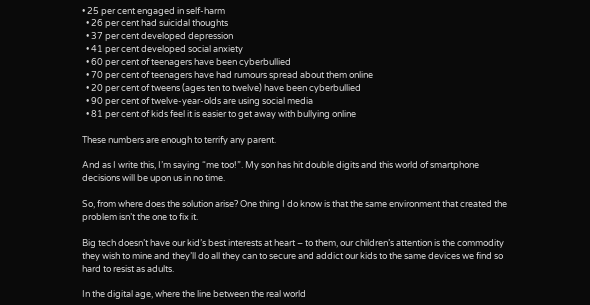• 25 per cent engaged in self-harm
  • 26 per cent had suicidal thoughts
  • 37 per cent developed depression
  • 41 per cent developed social anxiety
  • 60 per cent of teenagers have been cyberbullied
  • 70 per cent of teenagers have had rumours spread about them online
  • 20 per cent of tweens (ages ten to twelve) have been cyberbullied
  • 90 per cent of twelve-year-olds are using social media
  • 81 per cent of kids feel it is easier to get away with bullying online

These numbers are enough to terrify any parent.

And as I write this, I’m saying “me too!”. My son has hit double digits and this world of smartphone decisions will be upon us in no time.

So, from where does the solution arise? One thing I do know is that the same environment that created the problem isn’t the one to fix it.

Big tech doesn’t have our kid’s best interests at heart – to them, our children’s attention is the commodity they wish to mine and they’ll do all they can to secure and addict our kids to the same devices we find so hard to resist as adults.

In the digital age, where the line between the real world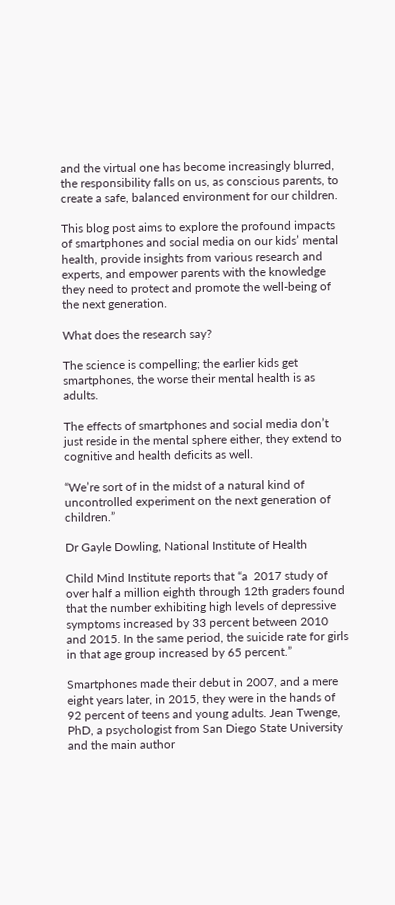and the virtual one has become increasingly blurred, the responsibility falls on us, as conscious parents, to create a safe, balanced environment for our children.

This blog post aims to explore the profound impacts of smartphones and social media on our kids’ mental health, provide insights from various research and experts, and empower parents with the knowledge they need to protect and promote the well-being of the next generation.

What does the research say?

The science is compelling; the earlier kids get smartphones, the worse their mental health is as adults.

The effects of smartphones and social media don’t just reside in the mental sphere either, they extend to cognitive and health deficits as well.

“We’re sort of in the midst of a natural kind of uncontrolled experiment on the next generation of children.”

Dr Gayle Dowling, National Institute of Health

Child Mind Institute reports that “a  2017 study of over half a million eighth through 12th graders found that the number exhibiting high levels of depressive symptoms increased by 33 percent between 2010 and 2015. In the same period, the suicide rate for girls in that age group increased by 65 percent.”

Smartphones made their debut in 2007, and a mere eight years later, in 2015, they were in the hands of 92 percent of teens and young adults. Jean Twenge, PhD, a psychologist from San Diego State University and the main author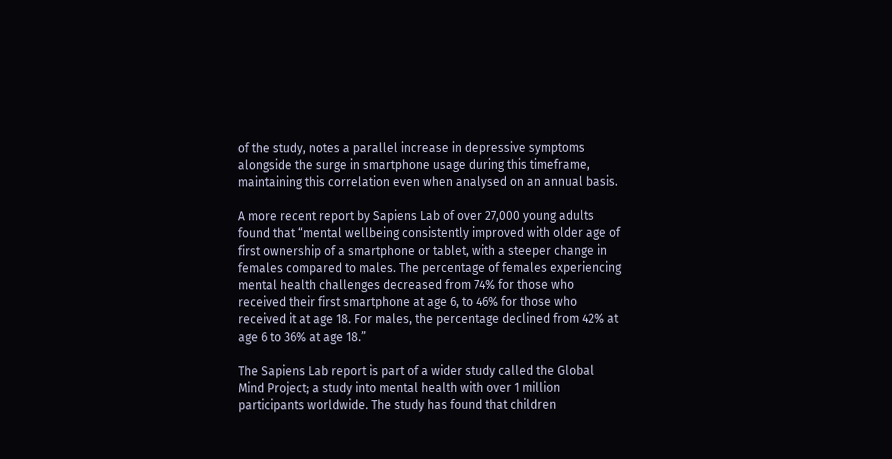of the study, notes a parallel increase in depressive symptoms alongside the surge in smartphone usage during this timeframe, maintaining this correlation even when analysed on an annual basis.

A more recent report by Sapiens Lab of over 27,000 young adults found that “mental wellbeing consistently improved with older age of first ownership of a smartphone or tablet, with a steeper change in females compared to males. The percentage of females experiencing mental health challenges decreased from 74% for those who received their first smartphone at age 6, to 46% for those who received it at age 18. For males, the percentage declined from 42% at age 6 to 36% at age 18.”

The Sapiens Lab report is part of a wider study called the Global Mind Project; a study into mental health with over 1 million participants worldwide. The study has found that children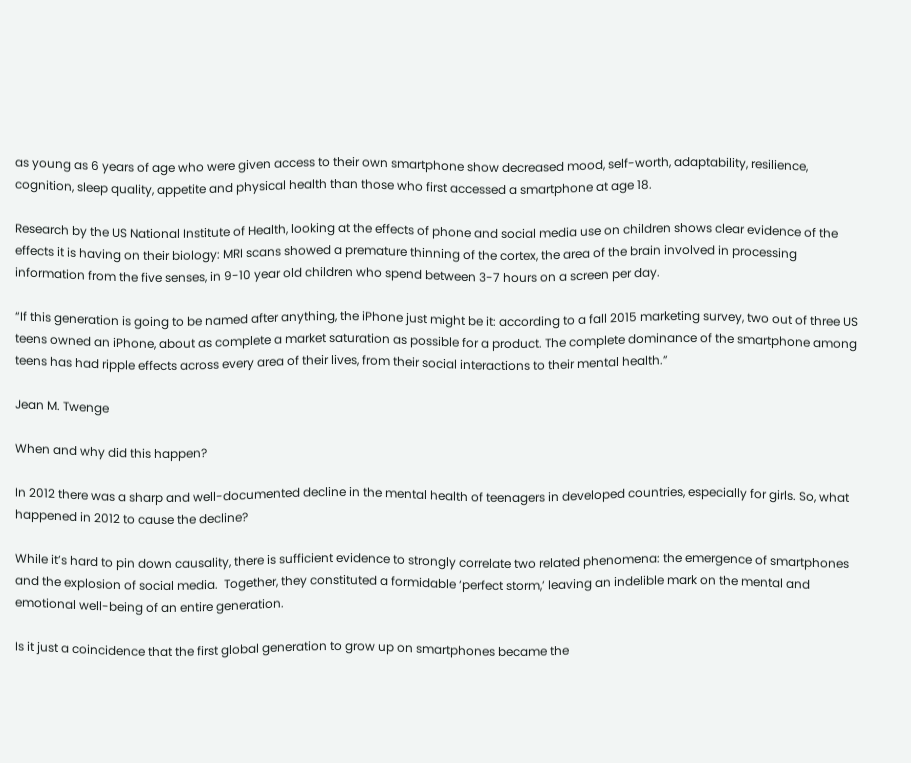as young as 6 years of age who were given access to their own smartphone show decreased mood, self-worth, adaptability, resilience, cognition, sleep quality, appetite and physical health than those who first accessed a smartphone at age 18.

Research by the US National Institute of Health, looking at the effects of phone and social media use on children shows clear evidence of the effects it is having on their biology: MRI scans showed a premature thinning of the cortex, the area of the brain involved in processing information from the five senses, in 9-10 year old children who spend between 3-7 hours on a screen per day.

“If this generation is going to be named after anything, the iPhone just might be it: according to a fall 2015 marketing survey, two out of three US teens owned an iPhone, about as complete a market saturation as possible for a product. The complete dominance of the smartphone among teens has had ripple effects across every area of their lives, from their social interactions to their mental health.”

Jean M. Twenge

When and why did this happen?

In 2012 there was a sharp and well-documented decline in the mental health of teenagers in developed countries, especially for girls. So, what happened in 2012 to cause the decline?

While it’s hard to pin down causality, there is sufficient evidence to strongly correlate two related phenomena: the emergence of smartphones and the explosion of social media.  Together, they constituted a formidable ‘perfect storm,’ leaving an indelible mark on the mental and emotional well-being of an entire generation.

Is it just a coincidence that the first global generation to grow up on smartphones became the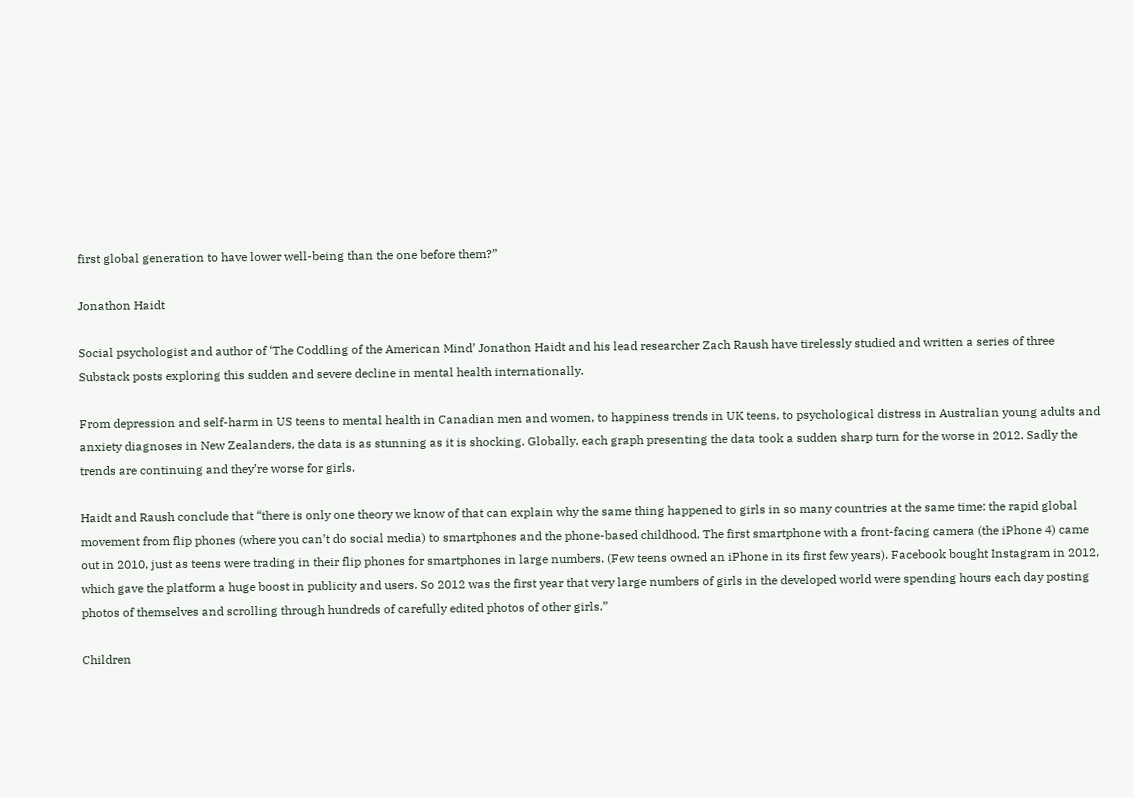first global generation to have lower well-being than the one before them?”

Jonathon Haidt

Social psychologist and author of ‘The Coddling of the American Mind’ Jonathon Haidt and his lead researcher Zach Raush have tirelessly studied and written a series of three Substack posts exploring this sudden and severe decline in mental health internationally.

From depression and self-harm in US teens to mental health in Canadian men and women, to happiness trends in UK teens, to psychological distress in Australian young adults and anxiety diagnoses in New Zealanders, the data is as stunning as it is shocking. Globally, each graph presenting the data took a sudden sharp turn for the worse in 2012. Sadly the trends are continuing and they’re worse for girls.

Haidt and Raush conclude that “there is only one theory we know of that can explain why the same thing happened to girls in so many countries at the same time: the rapid global movement from flip phones (where you can’t do social media) to smartphones and the phone-based childhood. The first smartphone with a front-facing camera (the iPhone 4) came out in 2010, just as teens were trading in their flip phones for smartphones in large numbers. (Few teens owned an iPhone in its first few years). Facebook bought Instagram in 2012, which gave the platform a huge boost in publicity and users. So 2012 was the first year that very large numbers of girls in the developed world were spending hours each day posting photos of themselves and scrolling through hundreds of carefully edited photos of other girls.”

Children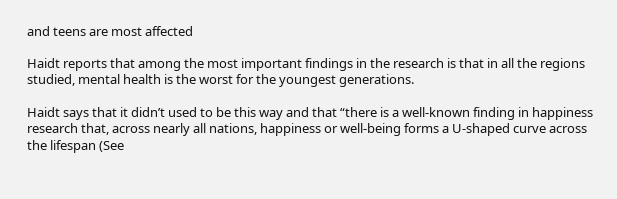and teens are most affected

Haidt reports that among the most important findings in the research is that in all the regions studied, mental health is the worst for the youngest generations.

Haidt says that it didn’t used to be this way and that “there is a well-known finding in happiness research that, across nearly all nations, happiness or well-being forms a U-shaped curve across the lifespan (See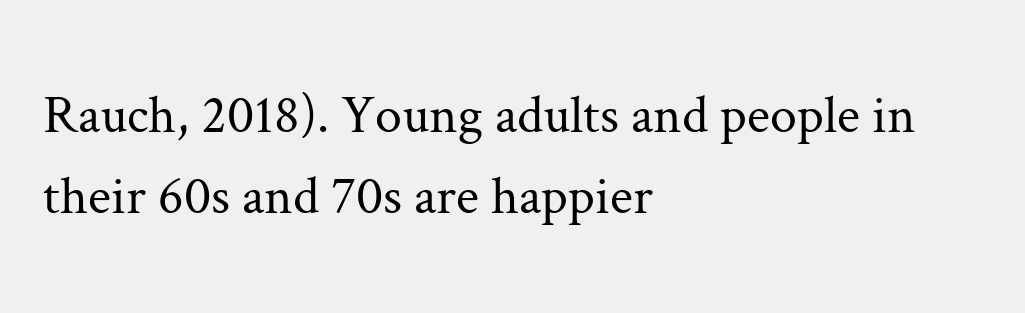Rauch, 2018). Young adults and people in their 60s and 70s are happier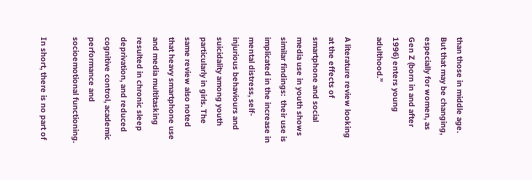than those in middle age. But that may be changing, especially for women, as Gen Z (born in and after 1996) enters young adulthood.”

A literature review looking at the effects of smartphone and social media use in youth shows similar findings:  their use is implicated in the increase in mental distress, self-injurious behaviours and suicidality among youth particularly in girls. The same review also noted that heavy smartphone use and media multitasking resulted in chronic sleep deprivation, and reduced cognitive control, academic performance and socioemotional functioning.

In short, there is no part of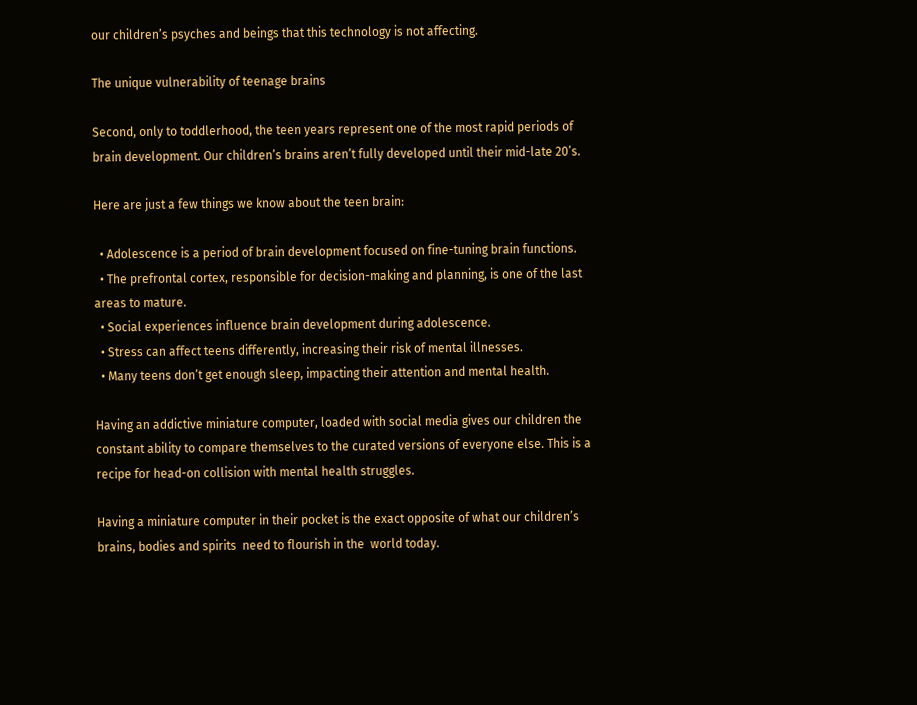our children’s psyches and beings that this technology is not affecting.

The unique vulnerability of teenage brains

Second, only to toddlerhood, the teen years represent one of the most rapid periods of brain development. Our children’s brains aren’t fully developed until their mid-late 20’s.

Here are just a few things we know about the teen brain:

  • Adolescence is a period of brain development focused on fine-tuning brain functions.
  • The prefrontal cortex, responsible for decision-making and planning, is one of the last areas to mature.
  • Social experiences influence brain development during adolescence.
  • Stress can affect teens differently, increasing their risk of mental illnesses.
  • Many teens don’t get enough sleep, impacting their attention and mental health.

Having an addictive miniature computer, loaded with social media gives our children the constant ability to compare themselves to the curated versions of everyone else. This is a recipe for head-on collision with mental health struggles.

Having a miniature computer in their pocket is the exact opposite of what our children’s brains, bodies and spirits  need to flourish in the  world today.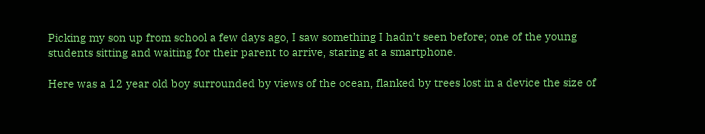Picking my son up from school a few days ago, I saw something I hadn’t seen before; one of the young students sitting and waiting for their parent to arrive, staring at a smartphone.

Here was a 12 year old boy surrounded by views of the ocean, flanked by trees lost in a device the size of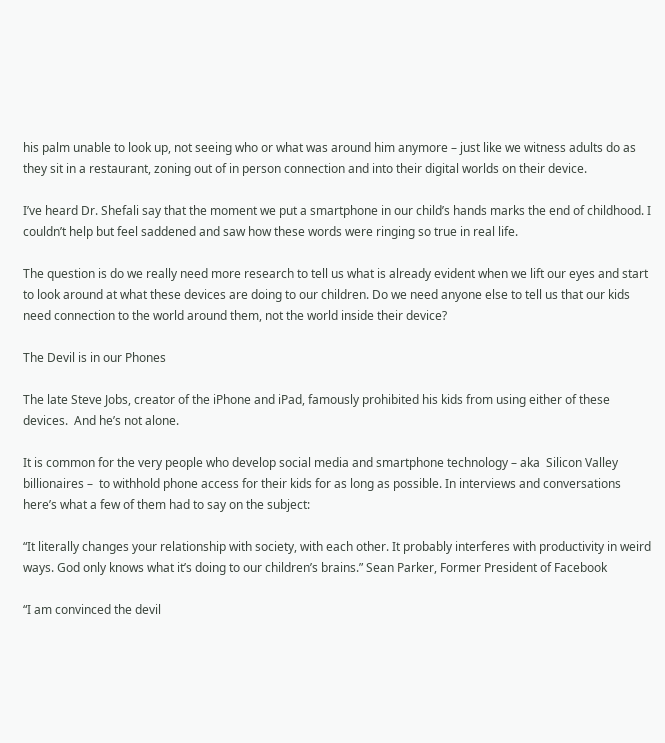his palm unable to look up, not seeing who or what was around him anymore – just like we witness adults do as they sit in a restaurant, zoning out of in person connection and into their digital worlds on their device.

I’ve heard Dr. Shefali say that the moment we put a smartphone in our child’s hands marks the end of childhood. I couldn’t help but feel saddened and saw how these words were ringing so true in real life.

The question is do we really need more research to tell us what is already evident when we lift our eyes and start to look around at what these devices are doing to our children. Do we need anyone else to tell us that our kids need connection to the world around them, not the world inside their device?

The Devil is in our Phones

The late Steve Jobs, creator of the iPhone and iPad, famously prohibited his kids from using either of these devices.  And he’s not alone.

It is common for the very people who develop social media and smartphone technology – aka  Silicon Valley billionaires –  to withhold phone access for their kids for as long as possible. In interviews and conversations here’s what a few of them had to say on the subject:

“It literally changes your relationship with society, with each other. It probably interferes with productivity in weird ways. God only knows what it’s doing to our children’s brains.” Sean Parker, Former President of Facebook

“I am convinced the devil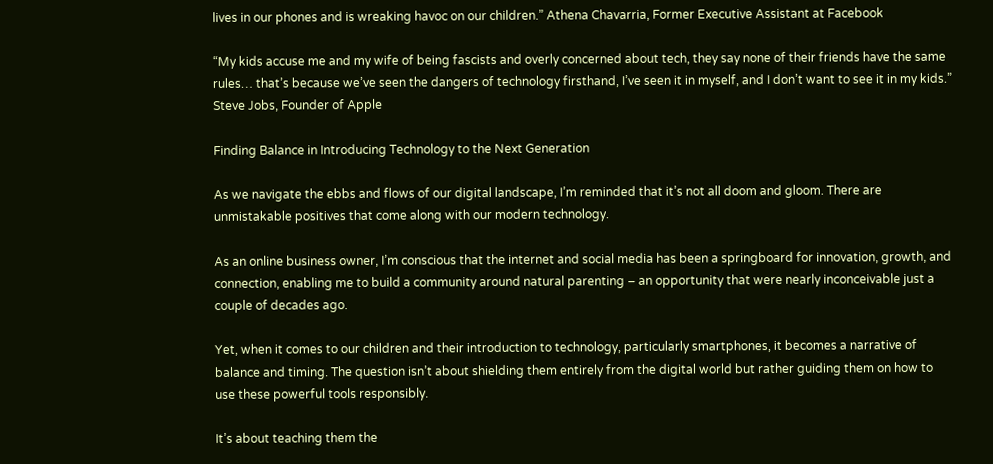lives in our phones and is wreaking havoc on our children.” Athena Chavarria, Former Executive Assistant at Facebook

“My kids accuse me and my wife of being fascists and overly concerned about tech, they say none of their friends have the same rules… that’s because we’ve seen the dangers of technology firsthand, I’ve seen it in myself, and I don’t want to see it in my kids.” Steve Jobs, Founder of Apple

Finding Balance in Introducing Technology to the Next Generation

As we navigate the ebbs and flows of our digital landscape, I’m reminded that it’s not all doom and gloom. There are unmistakable positives that come along with our modern technology.

As an online business owner, I’m conscious that the internet and social media has been a springboard for innovation, growth, and connection, enabling me to build a community around natural parenting – an opportunity that were nearly inconceivable just a couple of decades ago.

Yet, when it comes to our children and their introduction to technology, particularly smartphones, it becomes a narrative of balance and timing. The question isn’t about shielding them entirely from the digital world but rather guiding them on how to use these powerful tools responsibly.

It’s about teaching them the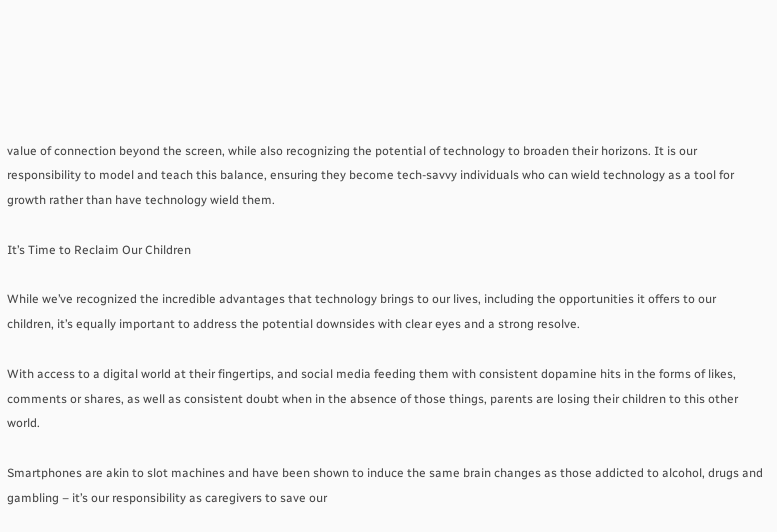value of connection beyond the screen, while also recognizing the potential of technology to broaden their horizons. It is our responsibility to model and teach this balance, ensuring they become tech-savvy individuals who can wield technology as a tool for growth rather than have technology wield them.

It’s Time to Reclaim Our Children

While we’ve recognized the incredible advantages that technology brings to our lives, including the opportunities it offers to our children, it’s equally important to address the potential downsides with clear eyes and a strong resolve.

With access to a digital world at their fingertips, and social media feeding them with consistent dopamine hits in the forms of likes, comments or shares, as well as consistent doubt when in the absence of those things, parents are losing their children to this other world.

Smartphones are akin to slot machines and have been shown to induce the same brain changes as those addicted to alcohol, drugs and gambling – it’s our responsibility as caregivers to save our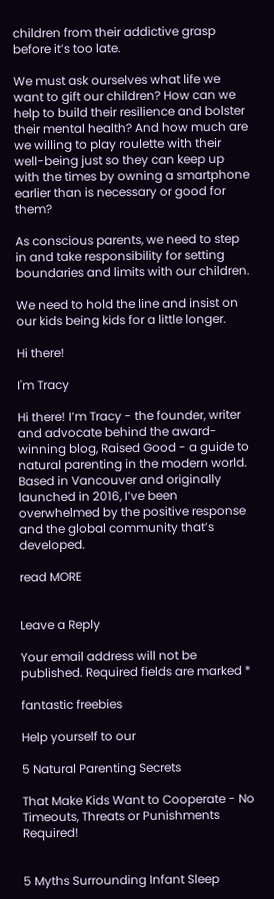children from their addictive grasp before it’s too late.

We must ask ourselves what life we want to gift our children? How can we help to build their resilience and bolster their mental health? And how much are we willing to play roulette with their well-being just so they can keep up with the times by owning a smartphone earlier than is necessary or good for them?

As conscious parents, we need to step in and take responsibility for setting boundaries and limits with our children.

We need to hold the line and insist on our kids being kids for a little longer.

Hi there!

I'm Tracy

Hi there! I’m Tracy - the founder, writer and advocate behind the award-winning blog, Raised Good - a guide to natural parenting in the modern world. Based in Vancouver and originally launched in 2016, I’ve been overwhelmed by the positive response and the global community that’s developed.

read MORE


Leave a Reply

Your email address will not be published. Required fields are marked *

fantastic freebies

Help yourself to our

5 Natural Parenting Secrets

That Make Kids Want to Cooperate - No Timeouts, Threats or Punishments Required!


5 Myths Surrounding Infant Sleep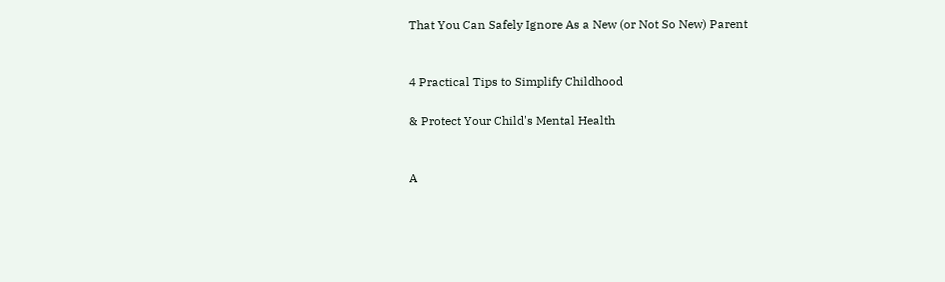That You Can Safely Ignore As a New (or Not So New) Parent


4 Practical Tips to Simplify Childhood

& Protect Your Child's Mental Health


A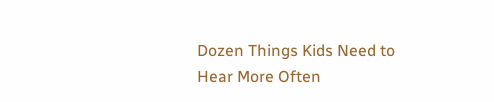Dozen Things Kids Need to Hear More Often